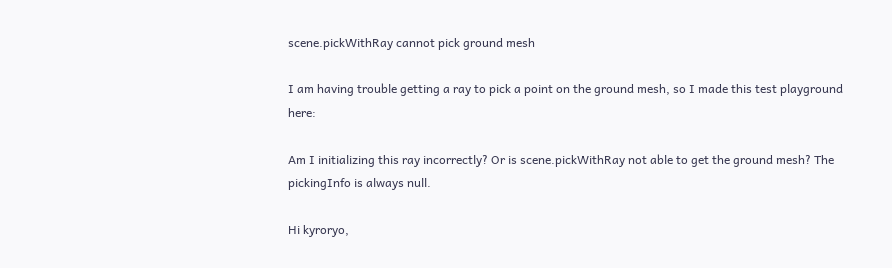scene.pickWithRay cannot pick ground mesh

I am having trouble getting a ray to pick a point on the ground mesh, so I made this test playground here:

Am I initializing this ray incorrectly? Or is scene.pickWithRay not able to get the ground mesh? The pickingInfo is always null.

Hi kyroryo,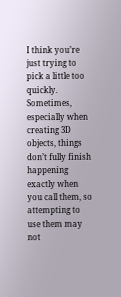I think you’re just trying to pick a little too quickly. Sometimes, especially when creating 3D objects, things don’t fully finish happening exactly when you call them, so attempting to use them may not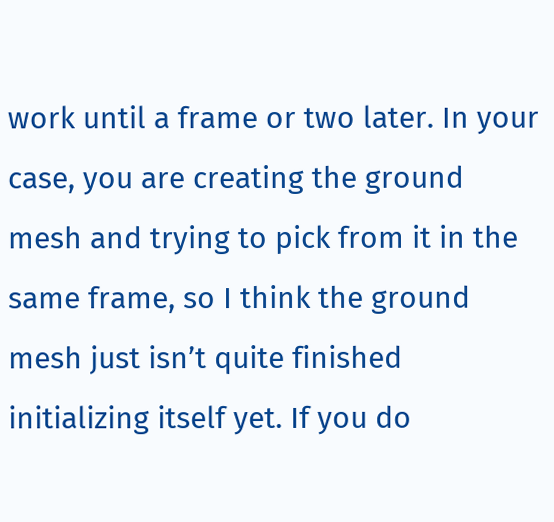work until a frame or two later. In your case, you are creating the ground mesh and trying to pick from it in the same frame, so I think the ground mesh just isn’t quite finished initializing itself yet. If you do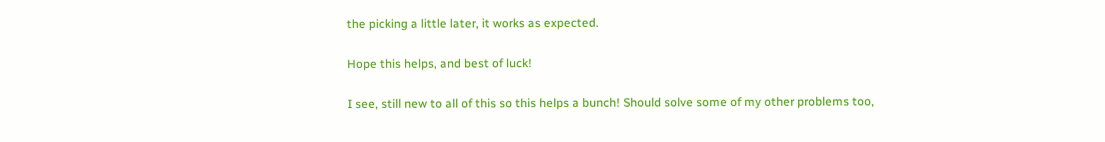the picking a little later, it works as expected.

Hope this helps, and best of luck!

I see, still new to all of this so this helps a bunch! Should solve some of my other problems too,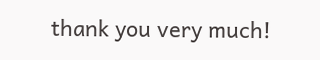thank you very much!